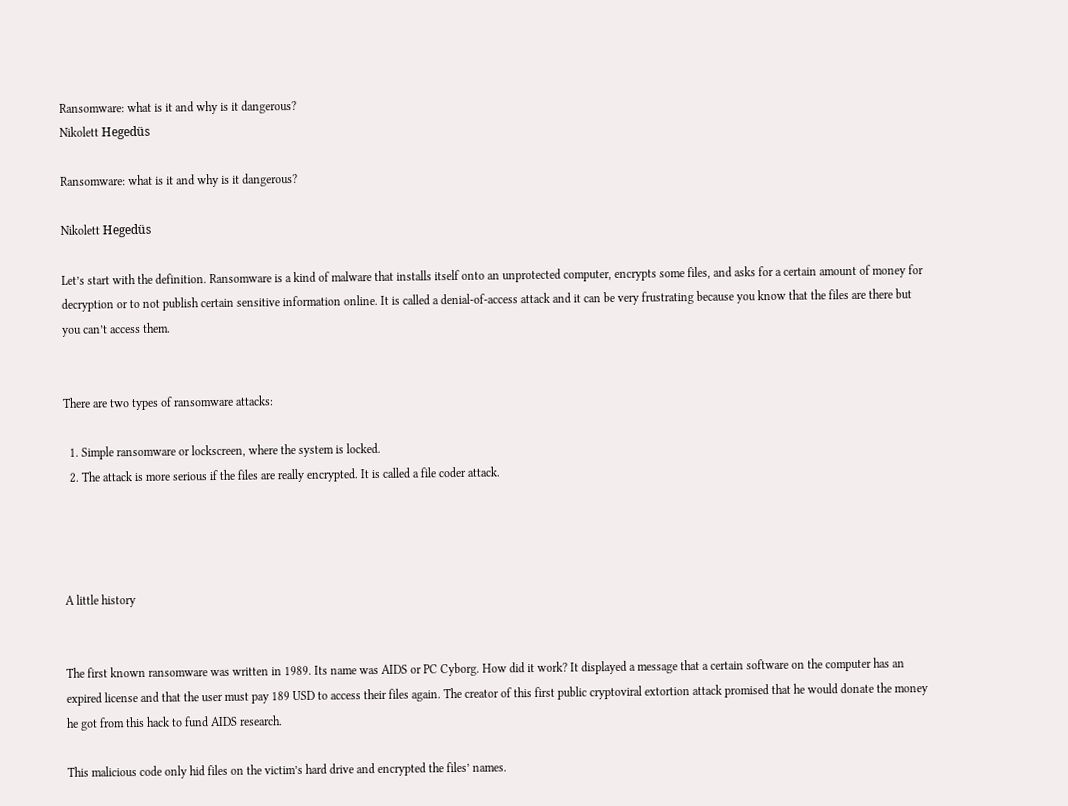Ransomware: what is it and why is it dangerous?
Nikolett Hegedüs

Ransomware: what is it and why is it dangerous?

Nikolett Hegedüs

Let’s start with the definition. Ransomware is a kind of malware that installs itself onto an unprotected computer, encrypts some files, and asks for a certain amount of money for decryption or to not publish certain sensitive information online. It is called a denial-of-access attack and it can be very frustrating because you know that the files are there but you can’t access them.


There are two types of ransomware attacks:

  1. Simple ransomware or lockscreen, where the system is locked.
  2. The attack is more serious if the files are really encrypted. It is called a file coder attack.




A little history


The first known ransomware was written in 1989. Its name was AIDS or PC Cyborg. How did it work? It displayed a message that a certain software on the computer has an expired license and that the user must pay 189 USD to access their files again. The creator of this first public cryptoviral extortion attack promised that he would donate the money he got from this hack to fund AIDS research.

This malicious code only hid files on the victim’s hard drive and encrypted the files’ names.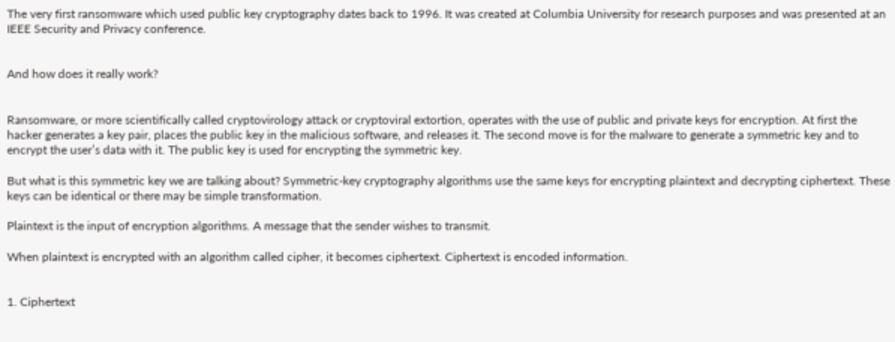The very first ransomware which used public key cryptography dates back to 1996. It was created at Columbia University for research purposes and was presented at an IEEE Security and Privacy conference.


And how does it really work?


Ransomware, or more scientifically called cryptovirology attack or cryptoviral extortion, operates with the use of public and private keys for encryption. At first the hacker generates a key pair, places the public key in the malicious software, and releases it. The second move is for the malware to generate a symmetric key and to encrypt the user’s data with it. The public key is used for encrypting the symmetric key.

But what is this symmetric key we are talking about? Symmetric-key cryptography algorithms use the same keys for encrypting plaintext and decrypting ciphertext. These keys can be identical or there may be simple transformation.

Plaintext is the input of encryption algorithms. A message that the sender wishes to transmit.

When plaintext is encrypted with an algorithm called cipher, it becomes ciphertext. Ciphertext is encoded information.


1. Ciphertext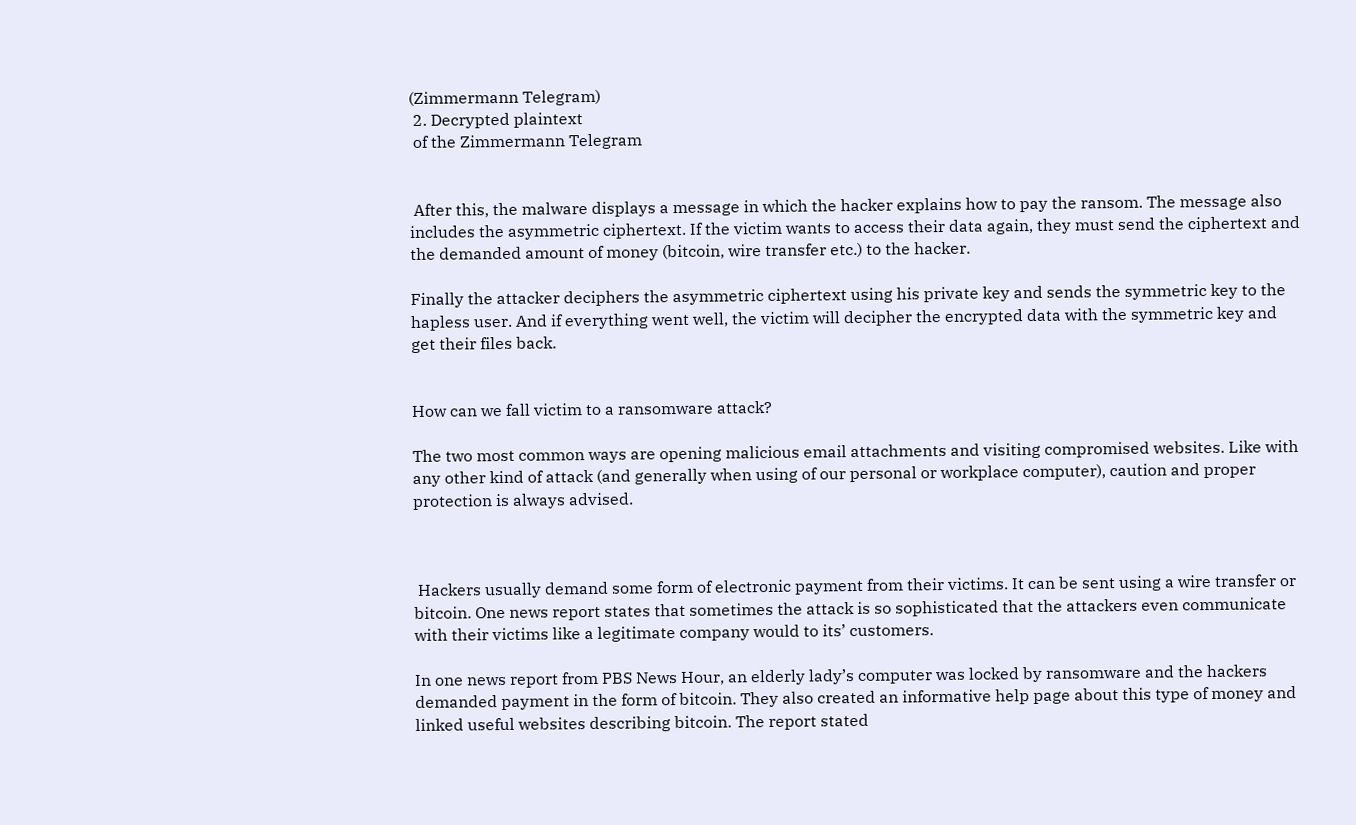(Zimmermann Telegram)
 2. Decrypted plaintext
 of the Zimmermann Telegram


 After this, the malware displays a message in which the hacker explains how to pay the ransom. The message also includes the asymmetric ciphertext. If the victim wants to access their data again, they must send the ciphertext and the demanded amount of money (bitcoin, wire transfer etc.) to the hacker.

Finally the attacker deciphers the asymmetric ciphertext using his private key and sends the symmetric key to the hapless user. And if everything went well, the victim will decipher the encrypted data with the symmetric key and get their files back.


How can we fall victim to a ransomware attack?

The two most common ways are opening malicious email attachments and visiting compromised websites. Like with any other kind of attack (and generally when using of our personal or workplace computer), caution and proper protection is always advised.



 Hackers usually demand some form of electronic payment from their victims. It can be sent using a wire transfer or bitcoin. One news report states that sometimes the attack is so sophisticated that the attackers even communicate with their victims like a legitimate company would to its’ customers.

In one news report from PBS News Hour, an elderly lady’s computer was locked by ransomware and the hackers demanded payment in the form of bitcoin. They also created an informative help page about this type of money and linked useful websites describing bitcoin. The report stated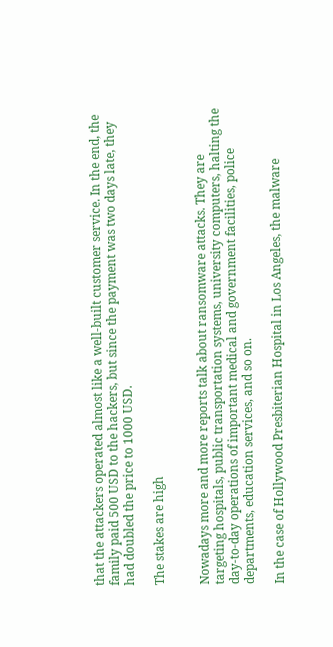that the attackers operated almost like a well-built customer service. In the end, the family paid 500 USD to the hackers, but since the payment was two days late, they had doubled the price to 1000 USD.

The stakes are high


Nowadays more and more reports talk about ransomware attacks. They are targeting hospitals, public transportation systems, university computers, halting the day-to-day operations of important medical and government facilities, police departments, education services, and so on.

In the case of Hollywood Presbiterian Hospital in Los Angeles, the malware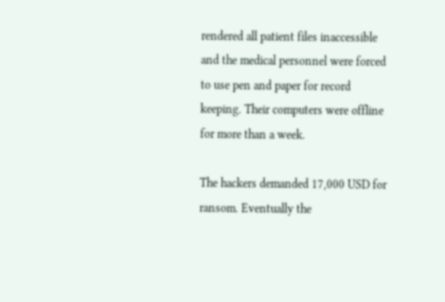rendered all patient files inaccessible and the medical personnel were forced to use pen and paper for record keeping. Their computers were offline for more than a week.

The hackers demanded 17,000 USD for ransom. Eventually the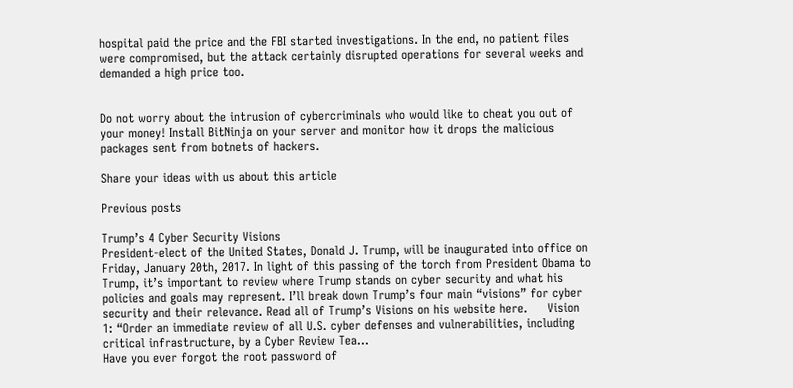hospital paid the price and the FBI started investigations. In the end, no patient files were compromised, but the attack certainly disrupted operations for several weeks and demanded a high price too.


Do not worry about the intrusion of cybercriminals who would like to cheat you out of your money! Install BitNinja on your server and monitor how it drops the malicious packages sent from botnets of hackers.

Share your ideas with us about this article

Previous posts

Trump’s 4 Cyber Security Visions
President-elect of the United States, Donald J. Trump, will be inaugurated into office on Friday, January 20th, 2017. In light of this passing of the torch from President Obama to Trump, it’s important to review where Trump stands on cyber security and what his policies and goals may represent. I’ll break down Trump’s four main “visions” for cyber security and their relevance. Read all of Trump’s Visions on his website here.     Vision 1: “Order an immediate review of all U.S. cyber defenses and vulnerabilities, including critical infrastructure, by a Cyber Review Tea...
Have you ever forgot the root password of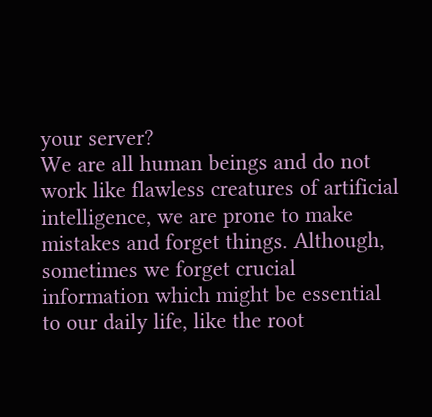your server?
We are all human beings and do not work like flawless creatures of artificial intelligence, we are prone to make mistakes and forget things. Although, sometimes we forget crucial information which might be essential to our daily life, like the root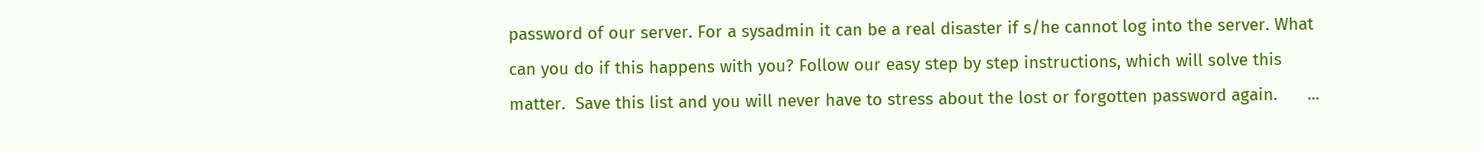password of our server. For a sysadmin it can be a real disaster if s/he cannot log into the server. What can you do if this happens with you? Follow our easy step by step instructions, which will solve this matter.  Save this list and you will never have to stress about the lost or forgotten password again.      ...